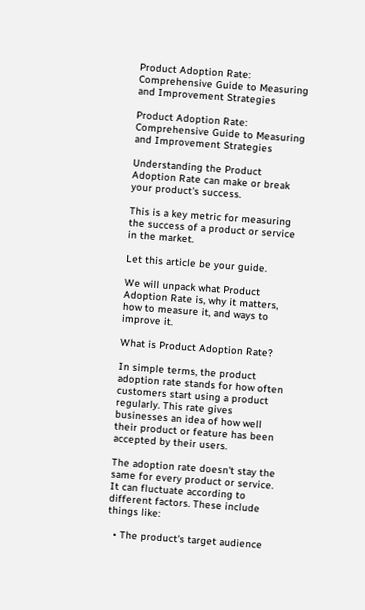Product Adoption Rate: Comprehensive Guide to Measuring and Improvement Strategies

Product Adoption Rate: Comprehensive Guide to Measuring and Improvement Strategies

Understanding the Product Adoption Rate can make or break your product's success.

This is a key metric for measuring the success of a product or service in the market.

Let this article be your guide.

We will unpack what Product Adoption Rate is, why it matters, how to measure it, and ways to improve it.

What is Product Adoption Rate?

In simple terms, the product adoption rate stands for how often customers start using a product regularly. This rate gives businesses an idea of how well their product or feature has been accepted by their users.

The adoption rate doesn't stay the same for every product or service. It can fluctuate according to different factors. These include things like:

  • The product's target audience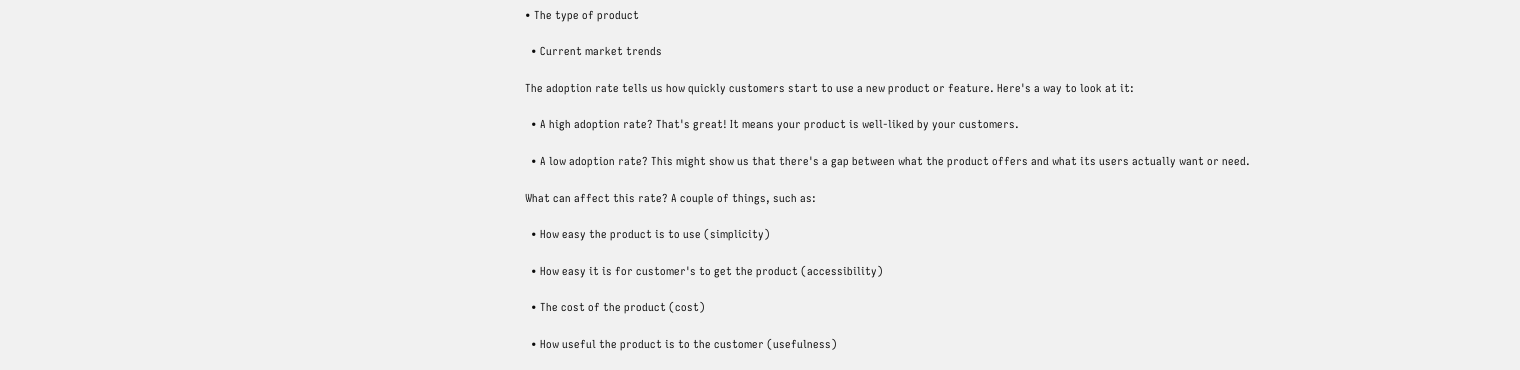• The type of product

  • Current market trends

The adoption rate tells us how quickly customers start to use a new product or feature. Here's a way to look at it:

  • A high adoption rate? That's great! It means your product is well-liked by your customers.

  • A low adoption rate? This might show us that there's a gap between what the product offers and what its users actually want or need.

What can affect this rate? A couple of things, such as:

  • How easy the product is to use (simplicity)

  • How easy it is for customer's to get the product (accessibility)

  • The cost of the product (cost)

  • How useful the product is to the customer (usefulness)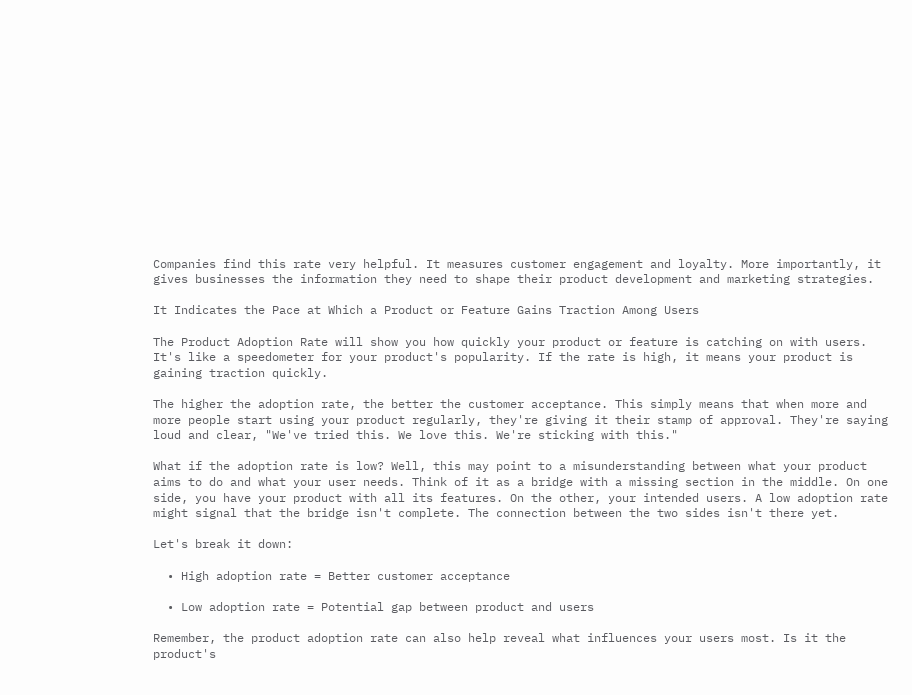Companies find this rate very helpful. It measures customer engagement and loyalty. More importantly, it gives businesses the information they need to shape their product development and marketing strategies.

It Indicates the Pace at Which a Product or Feature Gains Traction Among Users

The Product Adoption Rate will show you how quickly your product or feature is catching on with users. It's like a speedometer for your product's popularity. If the rate is high, it means your product is gaining traction quickly.

The higher the adoption rate, the better the customer acceptance. This simply means that when more and more people start using your product regularly, they're giving it their stamp of approval. They're saying loud and clear, "We've tried this. We love this. We're sticking with this."

What if the adoption rate is low? Well, this may point to a misunderstanding between what your product aims to do and what your user needs. Think of it as a bridge with a missing section in the middle. On one side, you have your product with all its features. On the other, your intended users. A low adoption rate might signal that the bridge isn't complete. The connection between the two sides isn't there yet.

Let's break it down:

  • High adoption rate = Better customer acceptance

  • Low adoption rate = Potential gap between product and users

Remember, the product adoption rate can also help reveal what influences your users most. Is it the product's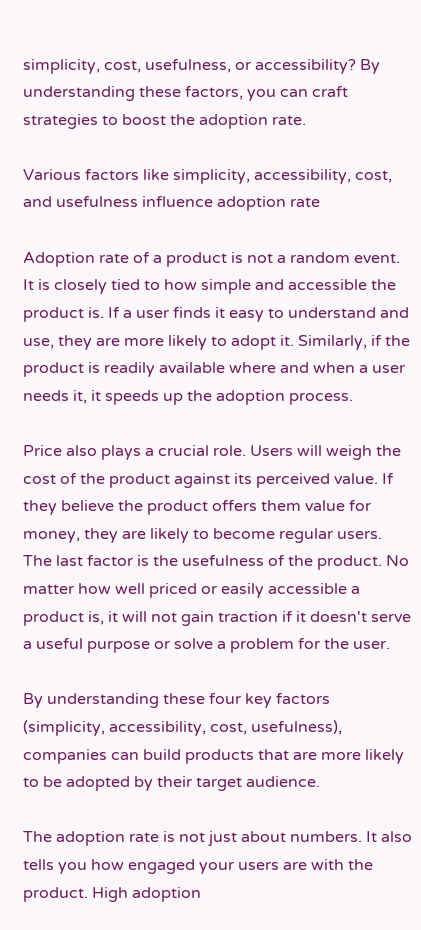simplicity, cost, usefulness, or accessibility? By understanding these factors, you can craft strategies to boost the adoption rate.

Various factors like simplicity, accessibility, cost, and usefulness influence adoption rate

Adoption rate of a product is not a random event. It is closely tied to how simple and accessible the product is. If a user finds it easy to understand and use, they are more likely to adopt it. Similarly, if the product is readily available where and when a user needs it, it speeds up the adoption process.

Price also plays a crucial role. Users will weigh the cost of the product against its perceived value. If they believe the product offers them value for money, they are likely to become regular users. The last factor is the usefulness of the product. No matter how well priced or easily accessible a product is, it will not gain traction if it doesn't serve a useful purpose or solve a problem for the user.

By understanding these four key factors (simplicity, accessibility, cost, usefulness), companies can build products that are more likely to be adopted by their target audience.

The adoption rate is not just about numbers. It also tells you how engaged your users are with the product. High adoption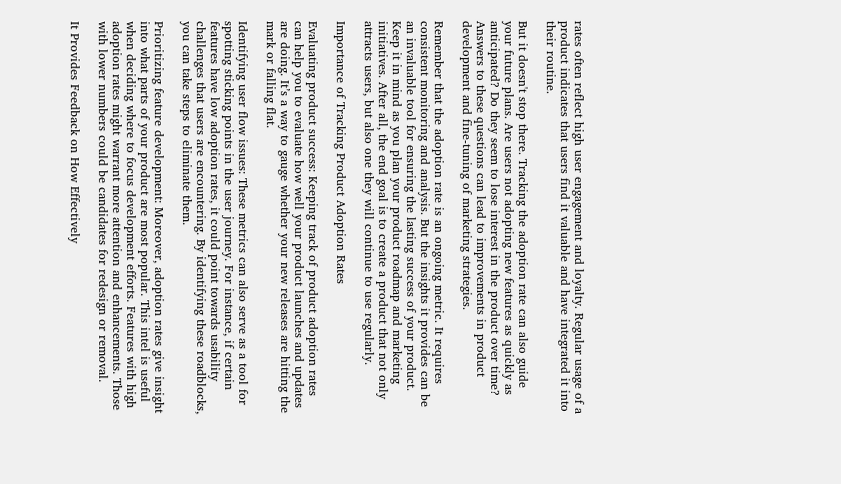rates often reflect high user engagement and loyalty. Regular usage of a product indicates that users find it valuable and have integrated it into their routine.

But it doesn't stop there. Tracking the adoption rate can also guide your future plans. Are users not adopting new features as quickly as anticipated? Do they seem to lose interest in the product over time? Answers to these questions can lead to improvements in product development and fine-tuning of marketing strategies.

Remember that the adoption rate is an ongoing metric. It requires consistent monitoring and analysis. But the insights it provides can be an invaluable tool for ensuring the lasting success of your product. Keep it in mind as you plan your product roadmap and marketing initiatives. After all, the end goal is to create a product that not only attracts users, but also one they will continue to use regularly.

Importance of Tracking Product Adoption Rates

Evaluating product success: Keeping track of product adoption rates can help you to evaluate how well your product launches and updates are doing. It’s a way to gauge whether your new releases are hitting the mark or falling flat.

Identifying user flow issues: These metrics can also serve as a tool for spotting sticking points in the user journey. For instance, if certain features have low adoption rates, it could point towards usability challenges that users are encountering. By identifying these roadblocks, you can take steps to eliminate them.

Prioritizing feature development: Moreover, adoption rates give insight into what parts of your product are most popular. This intel is useful when deciding where to focus development efforts. Features with high adoption rates might warrant more attention and enhancements. Those with lower numbers could be candidates for redesign or removal.

It Provides Feedback on How Effectively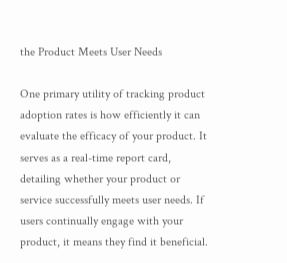the Product Meets User Needs

One primary utility of tracking product adoption rates is how efficiently it can evaluate the efficacy of your product. It serves as a real-time report card, detailing whether your product or service successfully meets user needs. If users continually engage with your product, it means they find it beneficial.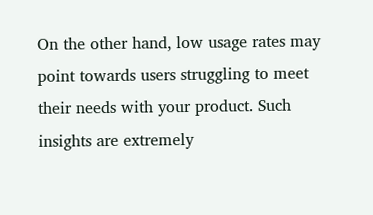On the other hand, low usage rates may point towards users struggling to meet their needs with your product. Such insights are extremely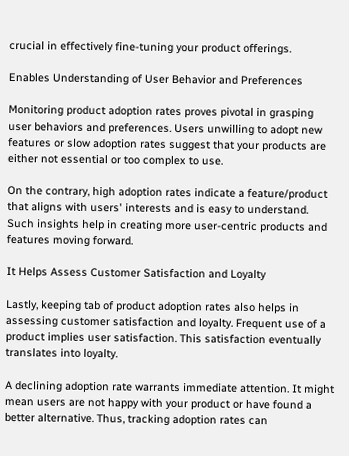crucial in effectively fine-tuning your product offerings.

Enables Understanding of User Behavior and Preferences

Monitoring product adoption rates proves pivotal in grasping user behaviors and preferences. Users unwilling to adopt new features or slow adoption rates suggest that your products are either not essential or too complex to use.

On the contrary, high adoption rates indicate a feature/product that aligns with users' interests and is easy to understand. Such insights help in creating more user-centric products and features moving forward.

It Helps Assess Customer Satisfaction and Loyalty

Lastly, keeping tab of product adoption rates also helps in assessing customer satisfaction and loyalty. Frequent use of a product implies user satisfaction. This satisfaction eventually translates into loyalty.

A declining adoption rate warrants immediate attention. It might mean users are not happy with your product or have found a better alternative. Thus, tracking adoption rates can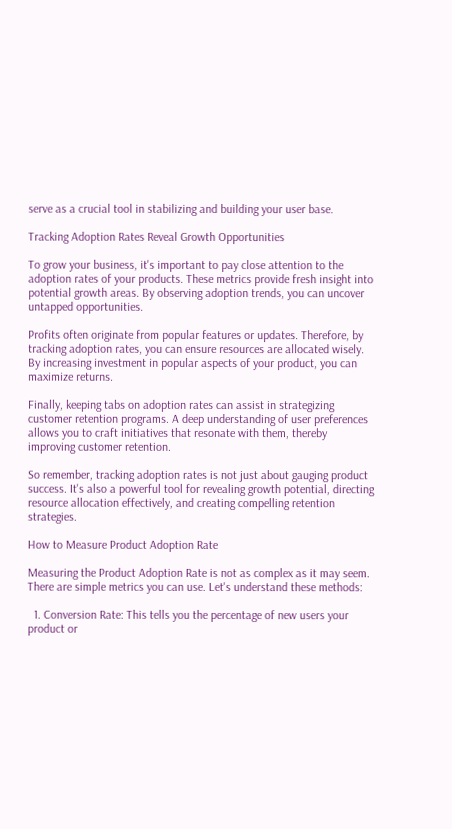serve as a crucial tool in stabilizing and building your user base.

Tracking Adoption Rates Reveal Growth Opportunities

To grow your business, it's important to pay close attention to the adoption rates of your products. These metrics provide fresh insight into potential growth areas. By observing adoption trends, you can uncover untapped opportunities.

Profits often originate from popular features or updates. Therefore, by tracking adoption rates, you can ensure resources are allocated wisely. By increasing investment in popular aspects of your product, you can maximize returns.

Finally, keeping tabs on adoption rates can assist in strategizing customer retention programs. A deep understanding of user preferences allows you to craft initiatives that resonate with them, thereby improving customer retention.

So remember, tracking adoption rates is not just about gauging product success. It's also a powerful tool for revealing growth potential, directing resource allocation effectively, and creating compelling retention strategies.

How to Measure Product Adoption Rate

Measuring the Product Adoption Rate is not as complex as it may seem. There are simple metrics you can use. Let's understand these methods:

  1. Conversion Rate: This tells you the percentage of new users your product or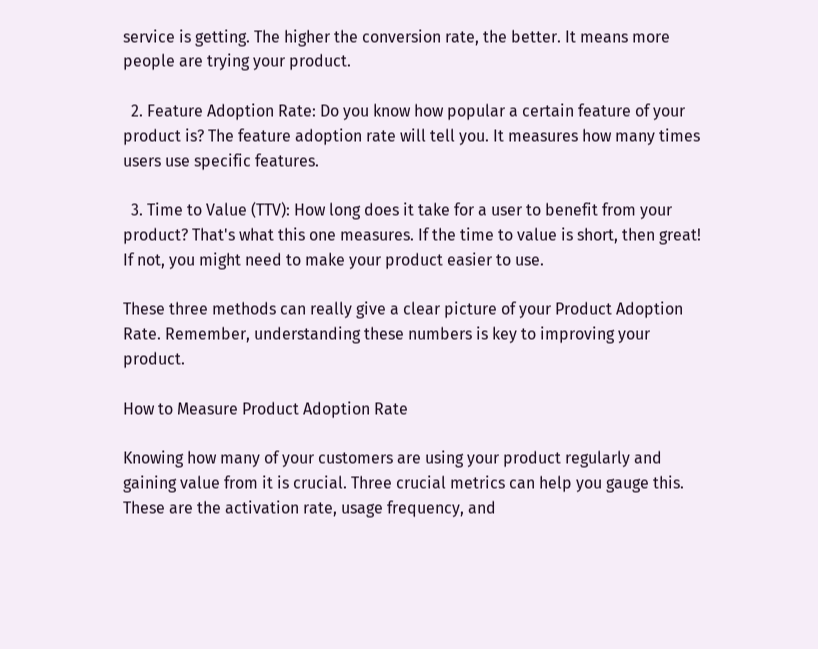service is getting. The higher the conversion rate, the better. It means more people are trying your product.

  2. Feature Adoption Rate: Do you know how popular a certain feature of your product is? The feature adoption rate will tell you. It measures how many times users use specific features.

  3. Time to Value (TTV): How long does it take for a user to benefit from your product? That's what this one measures. If the time to value is short, then great! If not, you might need to make your product easier to use.

These three methods can really give a clear picture of your Product Adoption Rate. Remember, understanding these numbers is key to improving your product.

How to Measure Product Adoption Rate

Knowing how many of your customers are using your product regularly and gaining value from it is crucial. Three crucial metrics can help you gauge this. These are the activation rate, usage frequency, and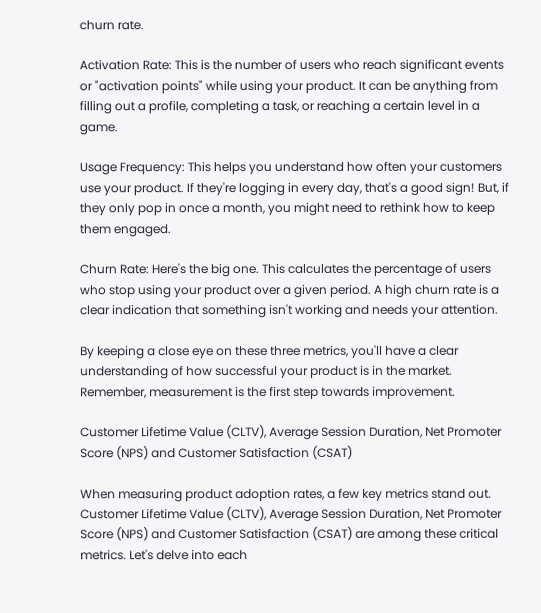churn rate.

Activation Rate: This is the number of users who reach significant events or "activation points" while using your product. It can be anything from filling out a profile, completing a task, or reaching a certain level in a game.

Usage Frequency: This helps you understand how often your customers use your product. If they're logging in every day, that's a good sign! But, if they only pop in once a month, you might need to rethink how to keep them engaged.

Churn Rate: Here's the big one. This calculates the percentage of users who stop using your product over a given period. A high churn rate is a clear indication that something isn't working and needs your attention.

By keeping a close eye on these three metrics, you'll have a clear understanding of how successful your product is in the market. Remember, measurement is the first step towards improvement.

Customer Lifetime Value (CLTV), Average Session Duration, Net Promoter Score (NPS) and Customer Satisfaction (CSAT)

When measuring product adoption rates, a few key metrics stand out. Customer Lifetime Value (CLTV), Average Session Duration, Net Promoter Score (NPS) and Customer Satisfaction (CSAT) are among these critical metrics. Let's delve into each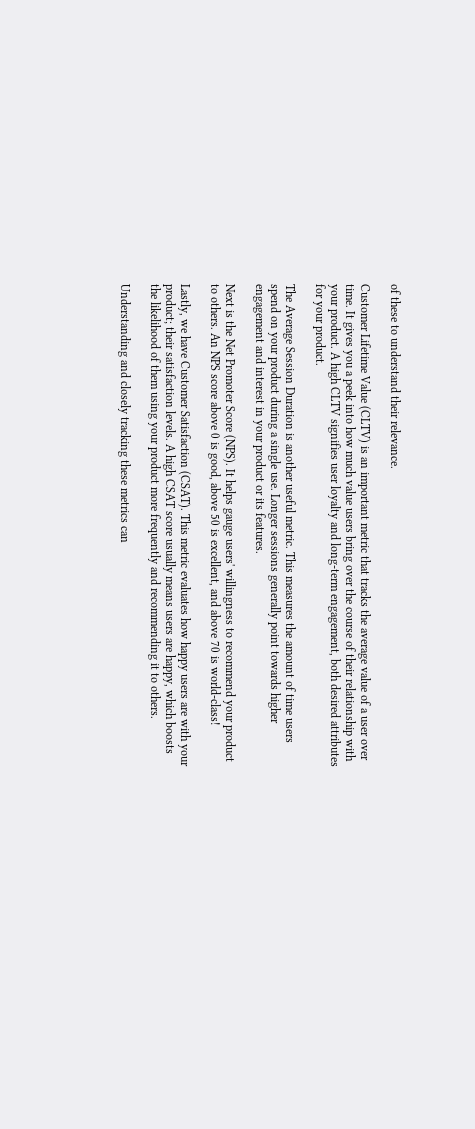of these to understand their relevance.

Customer Lifetime Value (CLTV) is an important metric that tracks the average value of a user over time. It gives you a peek into how much value users bring over the course of their relationship with your product. A high CLTV signifies user loyalty and long-term engagement, both desired attributes for your product.

The Average Session Duration is another useful metric. This measures the amount of time users spend on your product during a single use. Longer sessions generally point towards higher engagement and interest in your product or its features.

Next is the Net Promoter Score (NPS). It helps gauge users' willingness to recommend your product to others. An NPS score above 0 is good, above 50 is excellent, and above 70 is world-class!

Lastly, we have Customer Satisfaction (CSAT). This metric evaluates how happy users are with your product; their satisfaction levels. A high CSAT score usually means users are happy, which boosts the likelihood of them using your product more frequently and recommending it to others.

Understanding and closely tracking these metrics can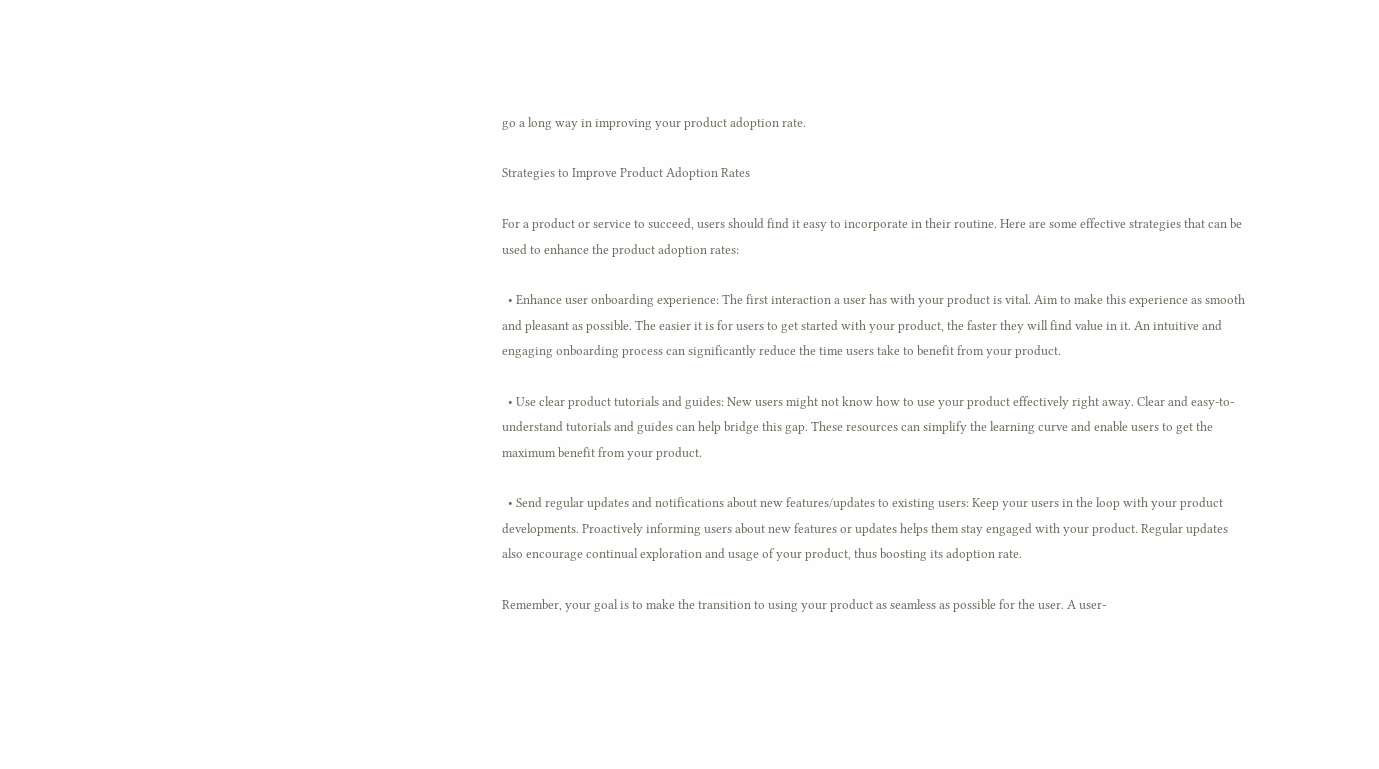go a long way in improving your product adoption rate.

Strategies to Improve Product Adoption Rates

For a product or service to succeed, users should find it easy to incorporate in their routine. Here are some effective strategies that can be used to enhance the product adoption rates:

  • Enhance user onboarding experience: The first interaction a user has with your product is vital. Aim to make this experience as smooth and pleasant as possible. The easier it is for users to get started with your product, the faster they will find value in it. An intuitive and engaging onboarding process can significantly reduce the time users take to benefit from your product.

  • Use clear product tutorials and guides: New users might not know how to use your product effectively right away. Clear and easy-to-understand tutorials and guides can help bridge this gap. These resources can simplify the learning curve and enable users to get the maximum benefit from your product.

  • Send regular updates and notifications about new features/updates to existing users: Keep your users in the loop with your product developments. Proactively informing users about new features or updates helps them stay engaged with your product. Regular updates also encourage continual exploration and usage of your product, thus boosting its adoption rate.

Remember, your goal is to make the transition to using your product as seamless as possible for the user. A user-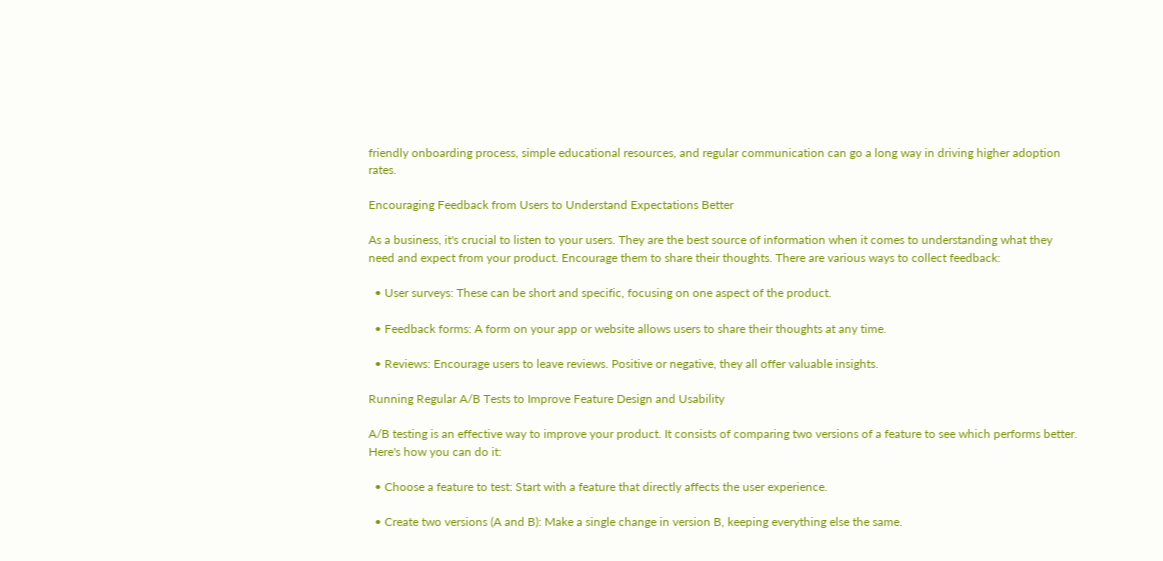friendly onboarding process, simple educational resources, and regular communication can go a long way in driving higher adoption rates.

Encouraging Feedback from Users to Understand Expectations Better

As a business, it's crucial to listen to your users. They are the best source of information when it comes to understanding what they need and expect from your product. Encourage them to share their thoughts. There are various ways to collect feedback:

  • User surveys: These can be short and specific, focusing on one aspect of the product.

  • Feedback forms: A form on your app or website allows users to share their thoughts at any time.

  • Reviews: Encourage users to leave reviews. Positive or negative, they all offer valuable insights.

Running Regular A/B Tests to Improve Feature Design and Usability

A/B testing is an effective way to improve your product. It consists of comparing two versions of a feature to see which performs better. Here's how you can do it:

  • Choose a feature to test: Start with a feature that directly affects the user experience.

  • Create two versions (A and B): Make a single change in version B, keeping everything else the same.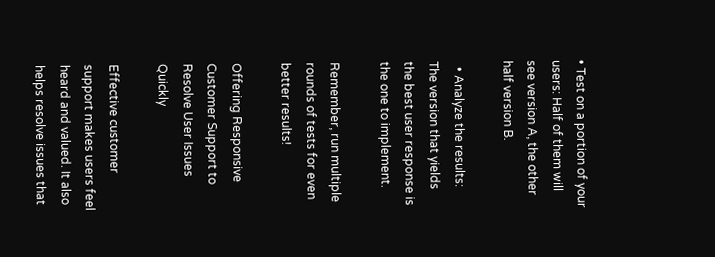• Test on a portion of your users: Half of them will see version A, the other half version B.

  • Analyze the results: The version that yields the best user response is the one to implement.

Remember, run multiple rounds of tests for even better results!

Offering Responsive Customer Support to Resolve User Issues Quickly

Effective customer support makes users feel heard and valued. It also helps resolve issues that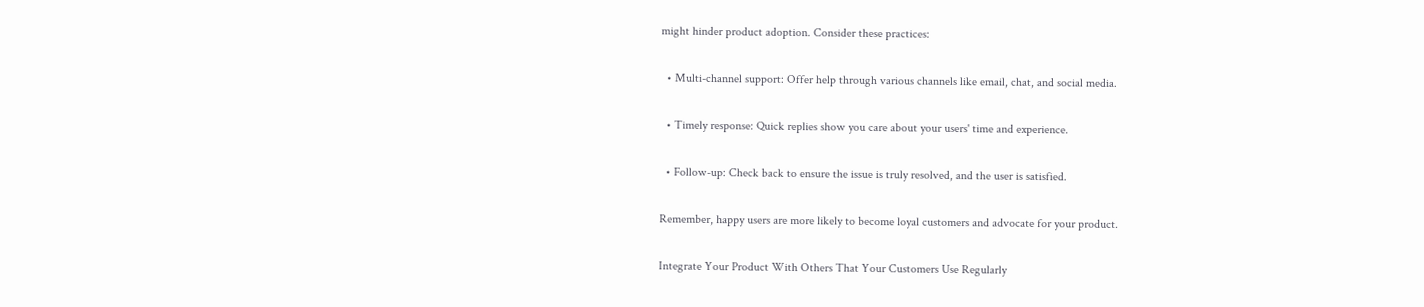might hinder product adoption. Consider these practices:

  • Multi-channel support: Offer help through various channels like email, chat, and social media.

  • Timely response: Quick replies show you care about your users' time and experience.

  • Follow-up: Check back to ensure the issue is truly resolved, and the user is satisfied.

Remember, happy users are more likely to become loyal customers and advocate for your product.

Integrate Your Product With Others That Your Customers Use Regularly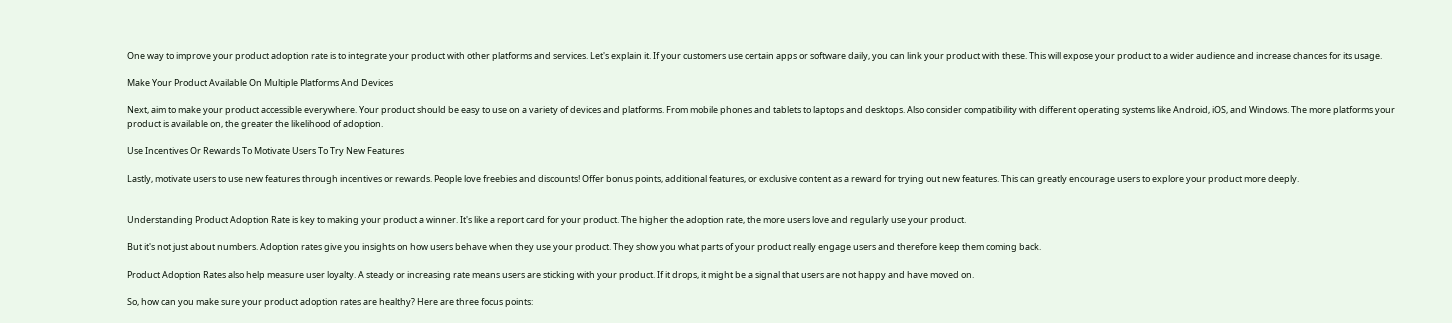One way to improve your product adoption rate is to integrate your product with other platforms and services. Let's explain it. If your customers use certain apps or software daily, you can link your product with these. This will expose your product to a wider audience and increase chances for its usage.

Make Your Product Available On Multiple Platforms And Devices

Next, aim to make your product accessible everywhere. Your product should be easy to use on a variety of devices and platforms. From mobile phones and tablets to laptops and desktops. Also consider compatibility with different operating systems like Android, iOS, and Windows. The more platforms your product is available on, the greater the likelihood of adoption.

Use Incentives Or Rewards To Motivate Users To Try New Features

Lastly, motivate users to use new features through incentives or rewards. People love freebies and discounts! Offer bonus points, additional features, or exclusive content as a reward for trying out new features. This can greatly encourage users to explore your product more deeply.


Understanding Product Adoption Rate is key to making your product a winner. It's like a report card for your product. The higher the adoption rate, the more users love and regularly use your product.

But it's not just about numbers. Adoption rates give you insights on how users behave when they use your product. They show you what parts of your product really engage users and therefore keep them coming back.

Product Adoption Rates also help measure user loyalty. A steady or increasing rate means users are sticking with your product. If it drops, it might be a signal that users are not happy and have moved on.

So, how can you make sure your product adoption rates are healthy? Here are three focus points: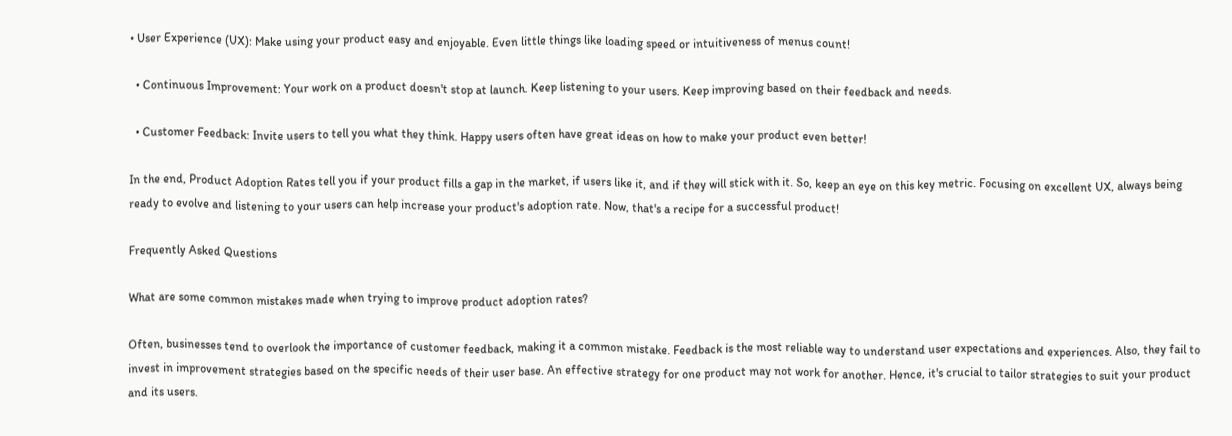• User Experience (UX): Make using your product easy and enjoyable. Even little things like loading speed or intuitiveness of menus count!

  • Continuous Improvement: Your work on a product doesn't stop at launch. Keep listening to your users. Keep improving based on their feedback and needs.

  • Customer Feedback: Invite users to tell you what they think. Happy users often have great ideas on how to make your product even better!

In the end, Product Adoption Rates tell you if your product fills a gap in the market, if users like it, and if they will stick with it. So, keep an eye on this key metric. Focusing on excellent UX, always being ready to evolve and listening to your users can help increase your product's adoption rate. Now, that's a recipe for a successful product!

Frequently Asked Questions

What are some common mistakes made when trying to improve product adoption rates?

Often, businesses tend to overlook the importance of customer feedback, making it a common mistake. Feedback is the most reliable way to understand user expectations and experiences. Also, they fail to invest in improvement strategies based on the specific needs of their user base. An effective strategy for one product may not work for another. Hence, it's crucial to tailor strategies to suit your product and its users.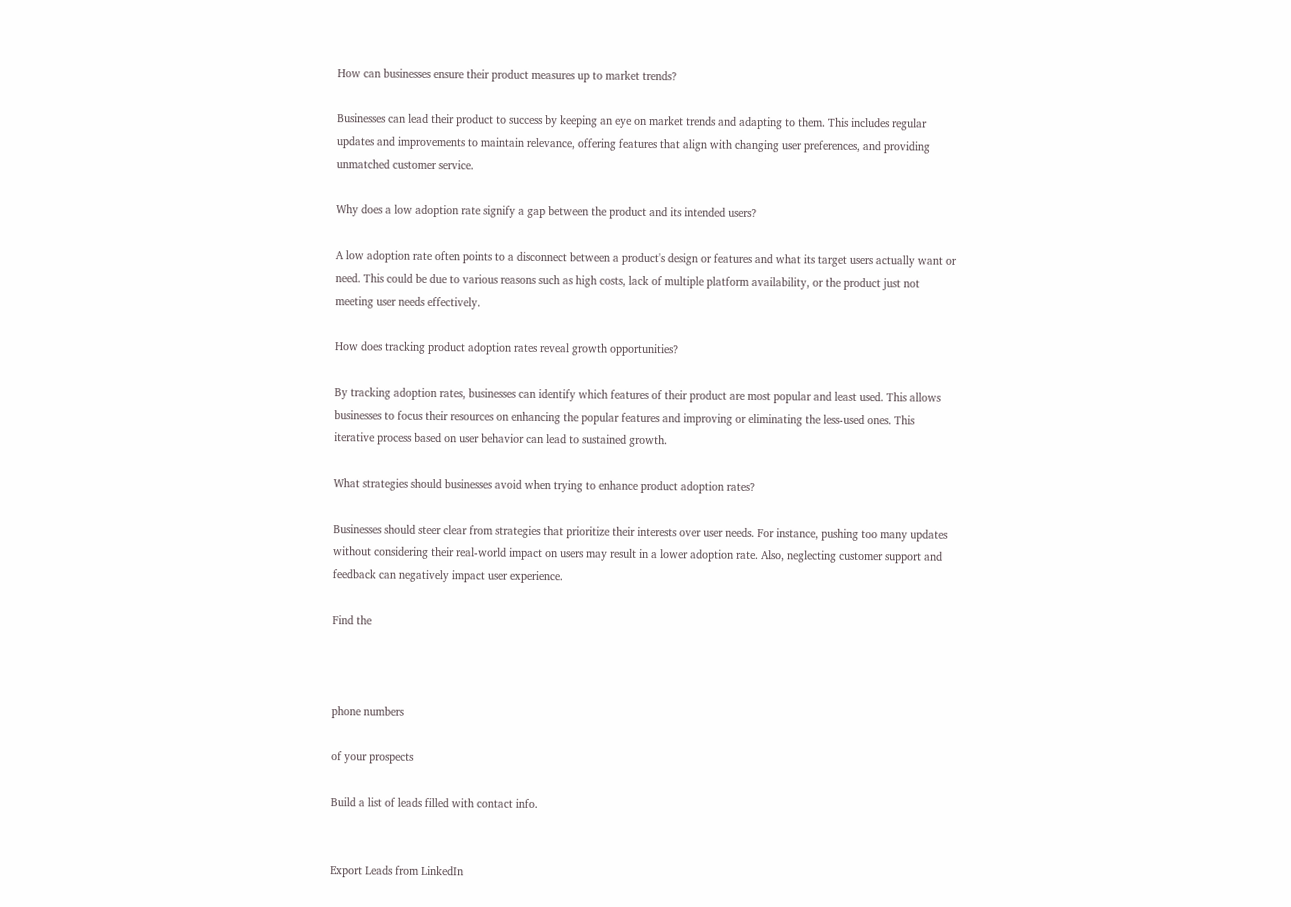How can businesses ensure their product measures up to market trends?

Businesses can lead their product to success by keeping an eye on market trends and adapting to them. This includes regular updates and improvements to maintain relevance, offering features that align with changing user preferences, and providing unmatched customer service.

Why does a low adoption rate signify a gap between the product and its intended users?

A low adoption rate often points to a disconnect between a product's design or features and what its target users actually want or need. This could be due to various reasons such as high costs, lack of multiple platform availability, or the product just not meeting user needs effectively.

How does tracking product adoption rates reveal growth opportunities?

By tracking adoption rates, businesses can identify which features of their product are most popular and least used. This allows businesses to focus their resources on enhancing the popular features and improving or eliminating the less-used ones. This iterative process based on user behavior can lead to sustained growth.

What strategies should businesses avoid when trying to enhance product adoption rates?

Businesses should steer clear from strategies that prioritize their interests over user needs. For instance, pushing too many updates without considering their real-world impact on users may result in a lower adoption rate. Also, neglecting customer support and feedback can negatively impact user experience.

Find the



phone numbers

of your prospects

Build a list of leads filled with contact info.


Export Leads from LinkedIn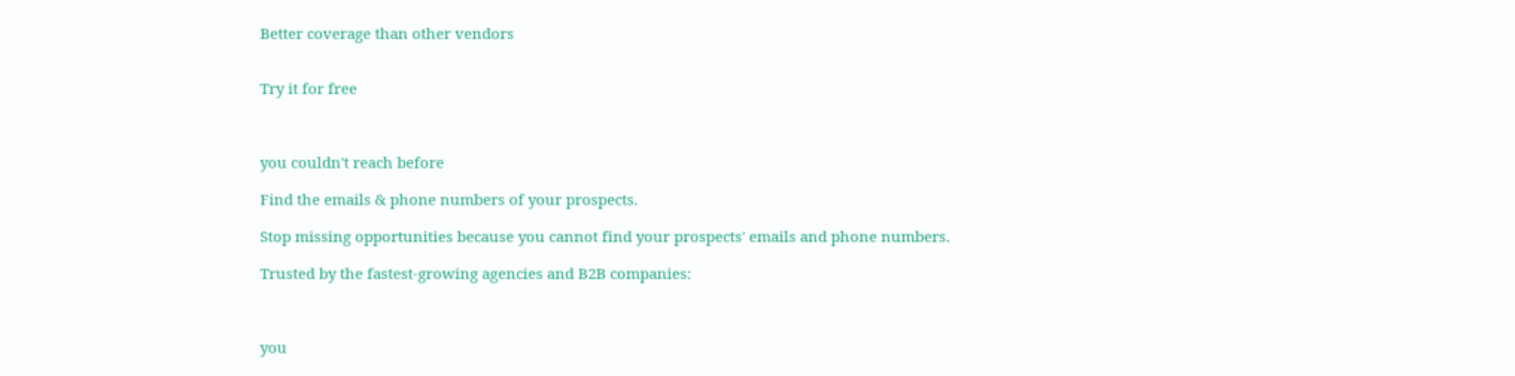Better coverage than other vendors


Try it for free



you couldn't reach before

Find the emails & phone numbers of your prospects.

Stop missing opportunities because you cannot find your prospects' emails and phone numbers.

Trusted by the fastest-growing agencies and B2B companies:



you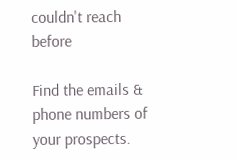couldn't reach before

Find the emails & phone numbers of your prospects.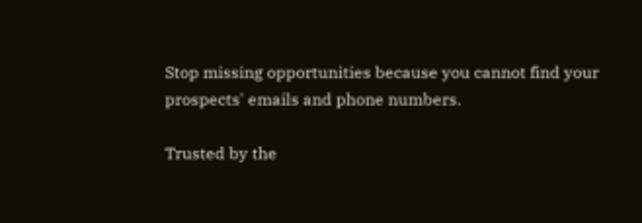Stop missing opportunities because you cannot find your prospects' emails and phone numbers.

Trusted by the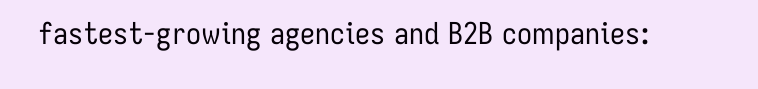fastest-growing agencies and B2B companies: